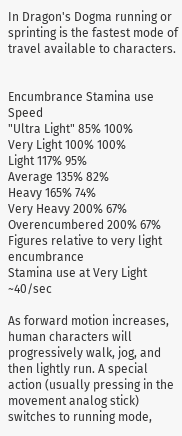In Dragon's Dogma running or sprinting is the fastest mode of travel available to characters.


Encumbrance Stamina use Speed
"Ultra Light" 85% 100%
Very Light 100% 100%
Light 117% 95%
Average 135% 82%
Heavy 165% 74%
Very Heavy 200% 67%
Overencumbered 200% 67%
Figures relative to very light encumbrance
Stamina use at Very Light ~40/sec

As forward motion increases, human characters will progressively walk, jog, and then lightly run. A special action (usually pressing in the movement analog stick) switches to running mode,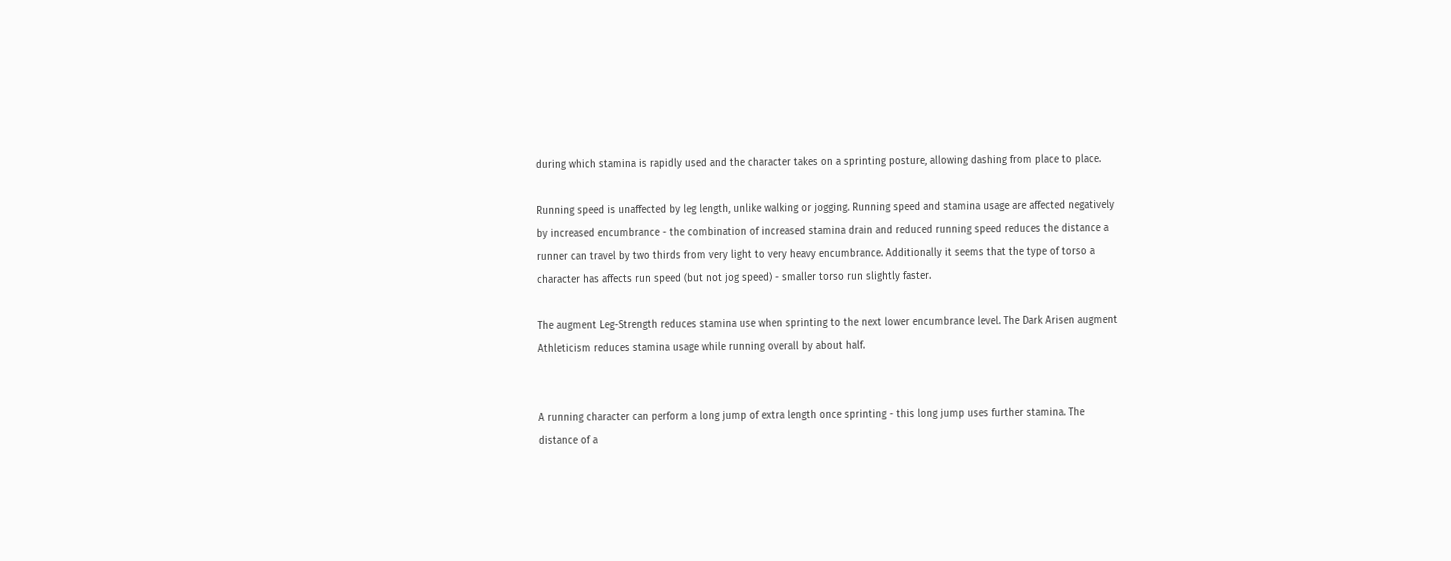during which stamina is rapidly used and the character takes on a sprinting posture, allowing dashing from place to place.

Running speed is unaffected by leg length, unlike walking or jogging. Running speed and stamina usage are affected negatively by increased encumbrance - the combination of increased stamina drain and reduced running speed reduces the distance a runner can travel by two thirds from very light to very heavy encumbrance. Additionally it seems that the type of torso a character has affects run speed (but not jog speed) - smaller torso run slightly faster.

The augment Leg-Strength reduces stamina use when sprinting to the next lower encumbrance level. The Dark Arisen augment Athleticism reduces stamina usage while running overall by about half.


A running character can perform a long jump of extra length once sprinting - this long jump uses further stamina. The distance of a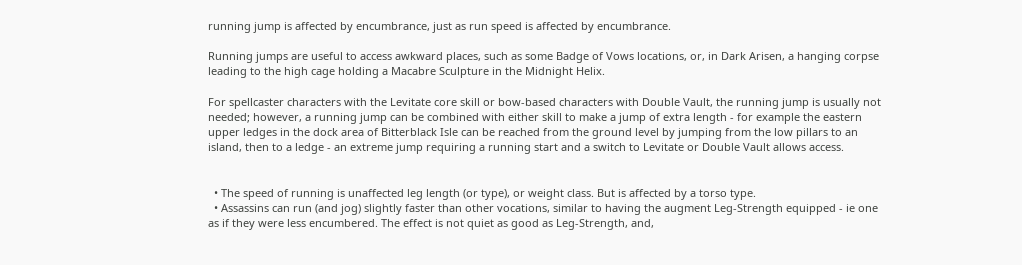running jump is affected by encumbrance, just as run speed is affected by encumbrance.

Running jumps are useful to access awkward places, such as some Badge of Vows locations, or, in Dark Arisen, a hanging corpse leading to the high cage holding a Macabre Sculpture in the Midnight Helix.

For spellcaster characters with the Levitate core skill or bow-based characters with Double Vault, the running jump is usually not needed; however, a running jump can be combined with either skill to make a jump of extra length - for example the eastern upper ledges in the dock area of Bitterblack Isle can be reached from the ground level by jumping from the low pillars to an island, then to a ledge - an extreme jump requiring a running start and a switch to Levitate or Double Vault allows access.


  • The speed of running is unaffected leg length (or type), or weight class. But is affected by a torso type.
  • Assassins can run (and jog) slightly faster than other vocations, similar to having the augment Leg-Strength equipped - ie one as if they were less encumbered. The effect is not quiet as good as Leg-Strength, and,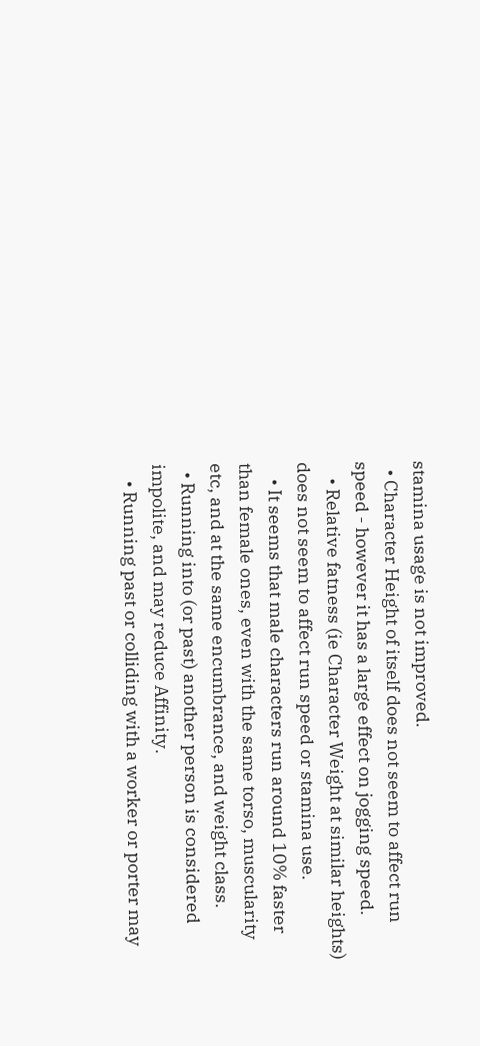stamina usage is not improved.
  • Character Height of itself does not seem to affect run speed - however it has a large effect on jogging speed.
    • Relative fatness (ie Character Weight at similar heights) does not seem to affect run speed or stamina use.
    • It seems that male characters run around 10% faster than female ones, even with the same torso, muscularity etc, and at the same encumbrance, and weight class.
  • Running into (or past) another person is considered impolite, and may reduce Affinity.
    • Running past or colliding with a worker or porter may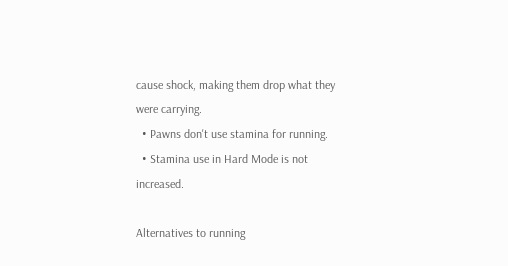cause shock, making them drop what they were carrying.
  • Pawns don't use stamina for running.
  • Stamina use in Hard Mode is not increased.

Alternatives to running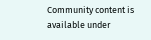Community content is available under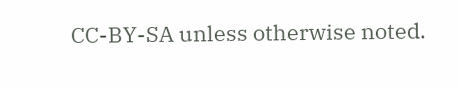CC-BY-SA unless otherwise noted.